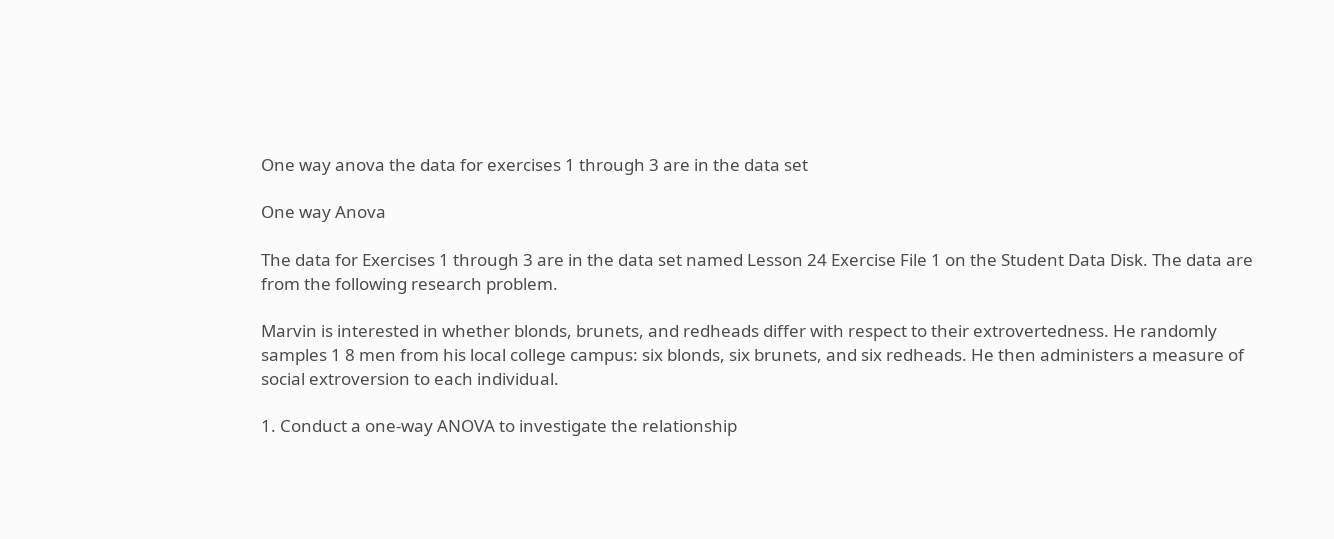One way anova the data for exercises 1 through 3 are in the data set

One way Anova

The data for Exercises 1 through 3 are in the data set named Lesson 24 Exercise File 1 on the Student Data Disk. The data are from the following research problem.

Marvin is interested in whether blonds, brunets, and redheads differ with respect to their extrovertedness. He randomly samples 1 8 men from his local college campus: six blonds, six brunets, and six redheads. He then administers a measure of social extroversion to each individual.

1. Conduct a one-way ANOVA to investigate the relationship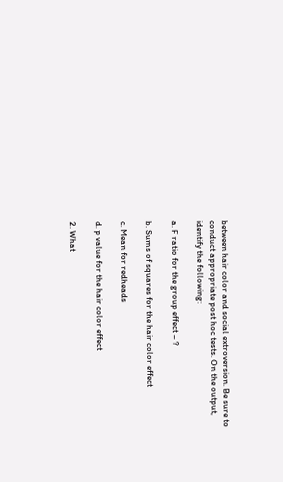between hair color and social extroversion. Be sure to conduct appropriate post hoc tests. On the output, identify the following:

a. F ratio for the group effect – ?

b. Sums of squares for the hair color effect

c. Mean for redheads

d. p value for the hair color effect

2. What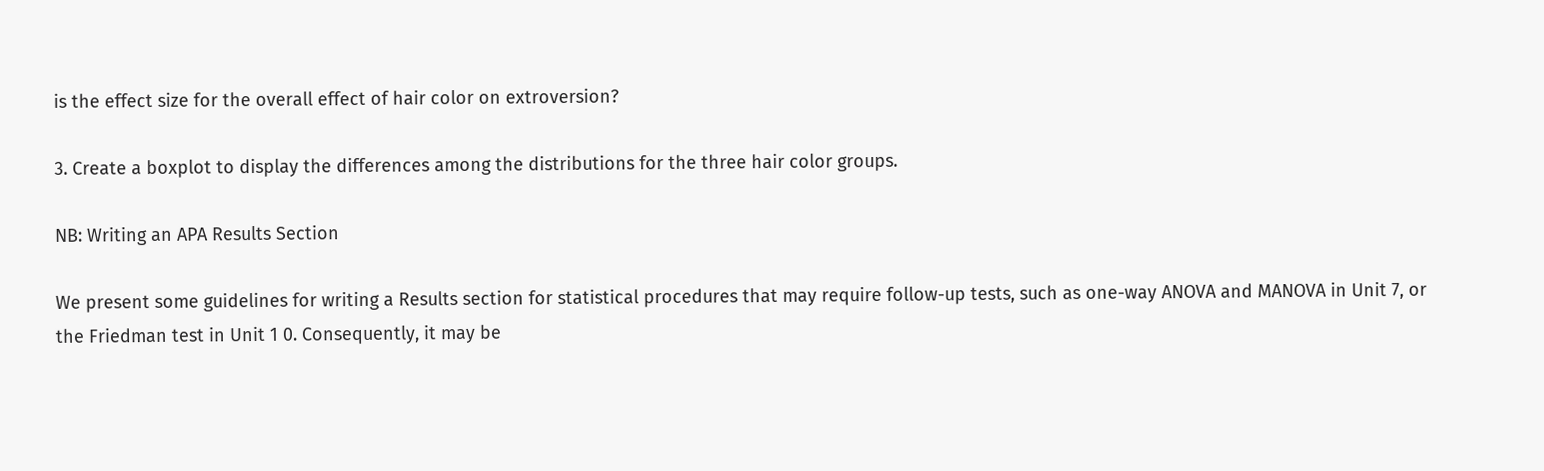is the effect size for the overall effect of hair color on extroversion?

3. Create a boxplot to display the differences among the distributions for the three hair color groups.

NB: Writing an APA Results Section

We present some guidelines for writing a Results section for statistical procedures that may require follow-up tests, such as one-way ANOVA and MANOVA in Unit 7, or the Friedman test in Unit 1 0. Consequently, it may be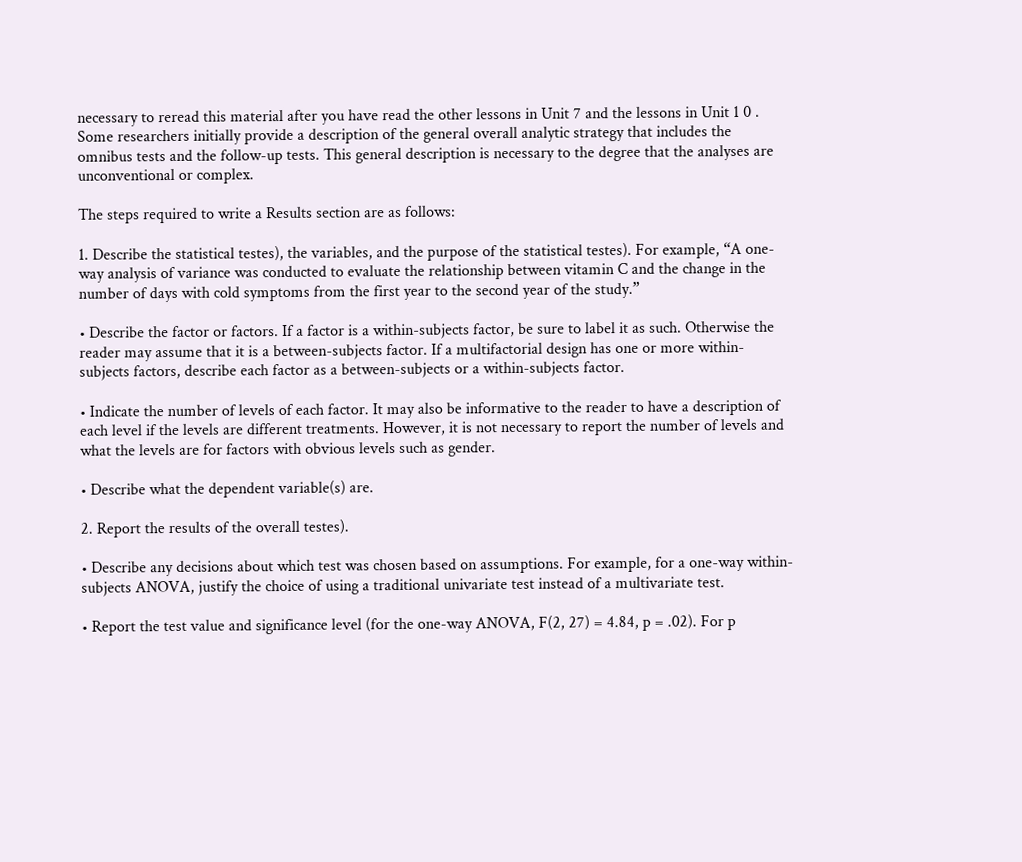necessary to reread this material after you have read the other lessons in Unit 7 and the lessons in Unit 1 0 . Some researchers initially provide a description of the general overall analytic strategy that includes the omnibus tests and the follow-up tests. This general description is necessary to the degree that the analyses are unconventional or complex.

The steps required to write a Results section are as follows:

1. Describe the statistical testes), the variables, and the purpose of the statistical testes). For example, “A one-way analysis of variance was conducted to evaluate the relationship between vitamin C and the change in the number of days with cold symptoms from the first year to the second year of the study.”

• Describe the factor or factors. If a factor is a within-subjects factor, be sure to label it as such. Otherwise the reader may assume that it is a between-subjects factor. If a multifactorial design has one or more within-subjects factors, describe each factor as a between-subjects or a within-subjects factor.

• Indicate the number of levels of each factor. It may also be informative to the reader to have a description of each level if the levels are different treatments. However, it is not necessary to report the number of levels and what the levels are for factors with obvious levels such as gender.

• Describe what the dependent variable(s) are.

2. Report the results of the overall testes).

• Describe any decisions about which test was chosen based on assumptions. For example, for a one-way within-subjects ANOVA, justify the choice of using a traditional univariate test instead of a multivariate test.

• Report the test value and significance level (for the one-way ANOVA, F(2, 27) = 4.84, p = .02). For p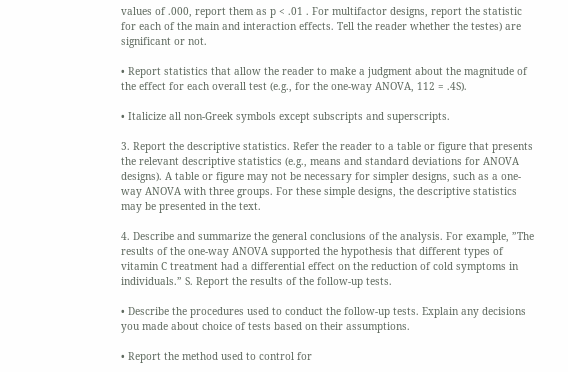values of .000, report them as p < .01 . For multifactor designs, report the statistic for each of the main and interaction effects. Tell the reader whether the testes) are significant or not.

• Report statistics that allow the reader to make a judgment about the magnitude of the effect for each overall test (e.g., for the one-way ANOVA, 112 = .4S).

• Italicize all non-Greek symbols except subscripts and superscripts.

3. Report the descriptive statistics. Refer the reader to a table or figure that presents the relevant descriptive statistics (e.g., means and standard deviations for ANOVA designs). A table or figure may not be necessary for simpler designs, such as a one-way ANOVA with three groups. For these simple designs, the descriptive statistics may be presented in the text.

4. Describe and summarize the general conclusions of the analysis. For example, ”The results of the one-way ANOVA supported the hypothesis that different types of vitamin C treatment had a differential effect on the reduction of cold symptoms in individuals.” S. Report the results of the follow-up tests.

• Describe the procedures used to conduct the follow-up tests. Explain any decisions you made about choice of tests based on their assumptions.

• Report the method used to control for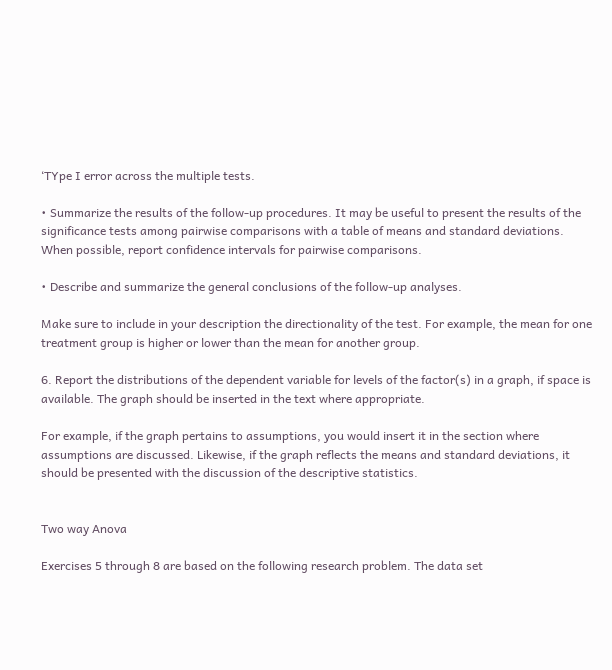‘TYpe I error across the multiple tests.

• Summarize the results of the follow-up procedures. It may be useful to present the results of the significance tests among pairwise comparisons with a table of means and standard deviations. When possible, report confidence intervals for pairwise comparisons.

• Describe and summarize the general conclusions of the follow-up analyses.

Make sure to include in your description the directionality of the test. For example, the mean for one treatment group is higher or lower than the mean for another group.

6. Report the distributions of the dependent variable for levels of the factor(s) in a graph, if space is available. The graph should be inserted in the text where appropriate.

For example, if the graph pertains to assumptions, you would insert it in the section where assumptions are discussed. Likewise, if the graph reflects the means and standard deviations, it should be presented with the discussion of the descriptive statistics.


Two way Anova

Exercises 5 through 8 are based on the following research problem. The data set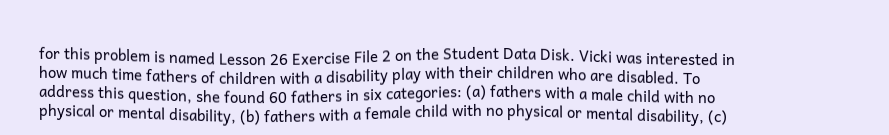for this problem is named Lesson 26 Exercise File 2 on the Student Data Disk. Vicki was interested in how much time fathers of children with a disability play with their children who are disabled. To address this question, she found 60 fathers in six categories: (a) fathers with a male child with no physical or mental disability, (b) fathers with a female child with no physical or mental disability, (c)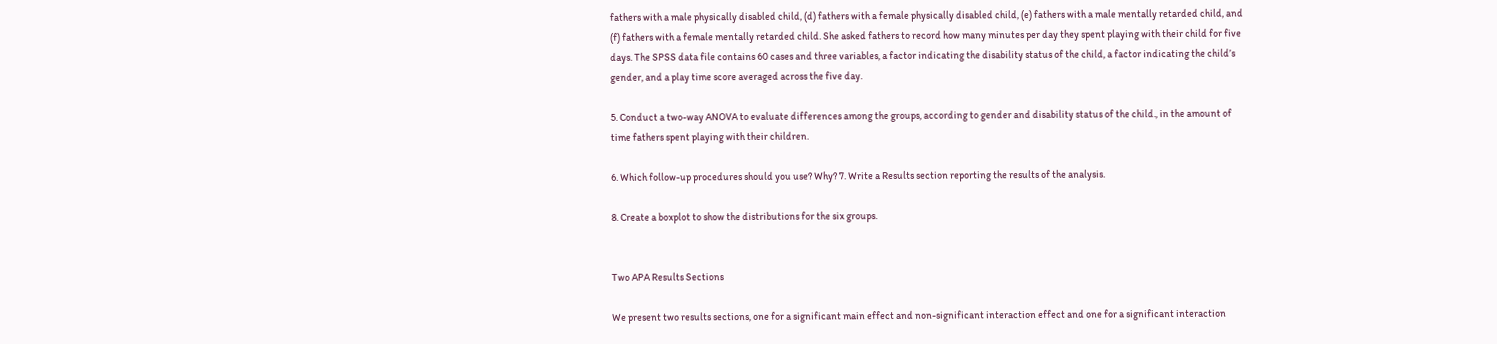fathers with a male physically disabled child, (d) fathers with a female physically disabled child, (e) fathers with a male mentally retarded child, and (f) fathers with a female mentally retarded child. She asked fathers to record how many minutes per day they spent playing with their child for five days. The SPSS data file contains 60 cases and three variables, a factor indicating the disability status of the child, a factor indicating the child’s gender, and a play time score averaged across the five day.

5. Conduct a two-way ANOVA to evaluate differences among the groups, according to gender and disability status of the child., in the amount of time fathers spent playing with their children.

6. Which follow-up procedures should you use? Why? 7. Write a Results section reporting the results of the analysis.

8. Create a boxplot to show the distributions for the six groups.


Two APA Results Sections

We present two results sections, one for a significant main effect and non-significant interaction effect and one for a significant interaction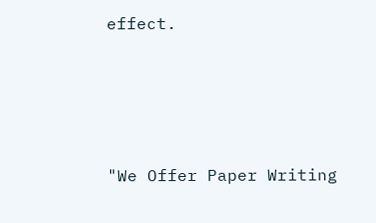effect.




"We Offer Paper Writing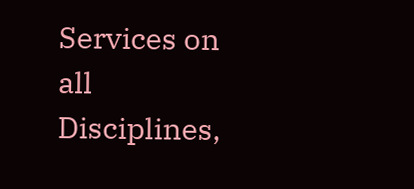Services on all Disciplines,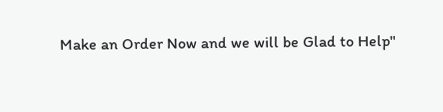Make an Order Now and we will be Glad to Help"